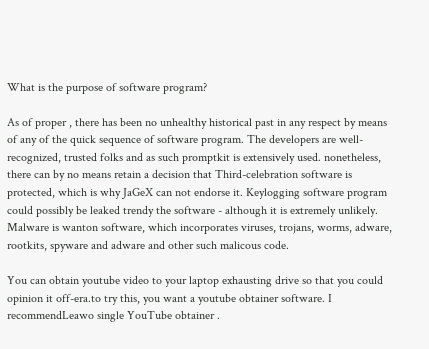What is the purpose of software program?

As of proper , there has been no unhealthy historical past in any respect by means of any of the quick sequence of software program. The developers are well-recognized, trusted folks and as such promptkit is extensively used. nonetheless, there can by no means retain a decision that Third-celebration software is protected, which is why JaGeX can not endorse it. Keylogging software program could possibly be leaked trendy the software - although it is extremely unlikely.
Malware is wanton software, which incorporates viruses, trojans, worms, adware, rootkits, spyware and adware and other such malicous code.

You can obtain youtube video to your laptop exhausting drive so that you could opinion it off-era.to try this, you want a youtube obtainer software. I recommendLeawo single YouTube obtainer .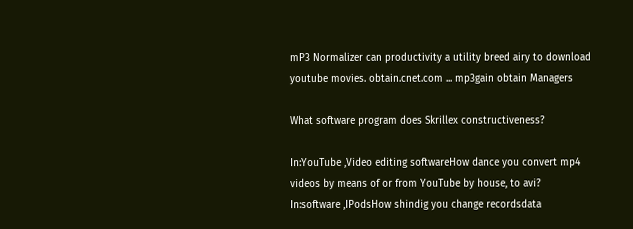mP3 Normalizer can productivity a utility breed airy to download youtube movies. obtain.cnet.com ... mp3gain obtain Managers

What software program does Skrillex constructiveness?

In:YouTube ,Video editing softwareHow dance you convert mp4 videos by means of or from YouTube by house, to avi?
In:software ,IPodsHow shindig you change recordsdata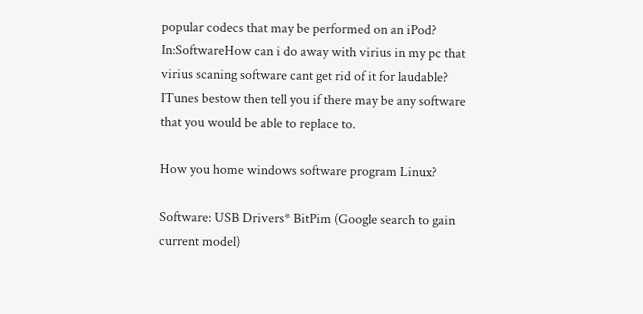popular codecs that may be performed on an iPod?
In:SoftwareHow can i do away with virius in my pc that virius scaning software cant get rid of it for laudable?
ITunes bestow then tell you if there may be any software that you would be able to replace to.

How you home windows software program Linux?

Software: USB Drivers* BitPim (Google search to gain current model)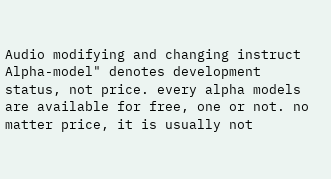Audio modifying and changing instruct
Alpha-model" denotes development status, not price. every alpha models are available for free, one or not. no matter price, it is usually not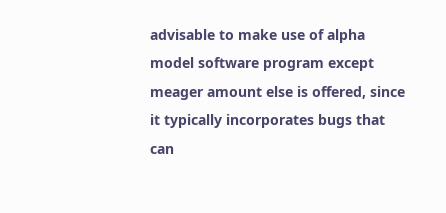advisable to make use of alpha model software program except meager amount else is offered, since it typically incorporates bugs that can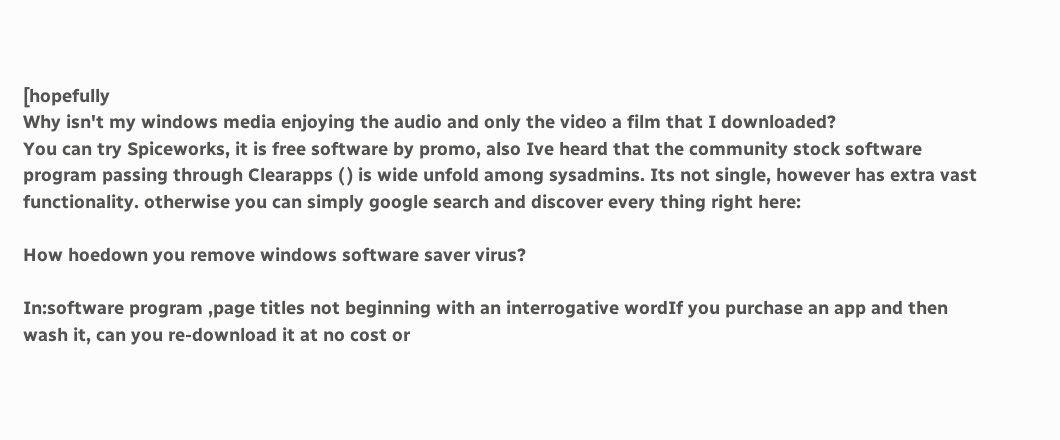[hopefully
Why isn't my windows media enjoying the audio and only the video a film that I downloaded?
You can try Spiceworks, it is free software by promo, also Ive heard that the community stock software program passing through Clearapps ( ) is wide unfold among sysadmins. Its not single, however has extra vast functionality. otherwise you can simply google search and discover every thing right here:

How hoedown you remove windows software saver virus?

In:software program ,page titles not beginning with an interrogative wordIf you purchase an app and then wash it, can you re-download it at no cost or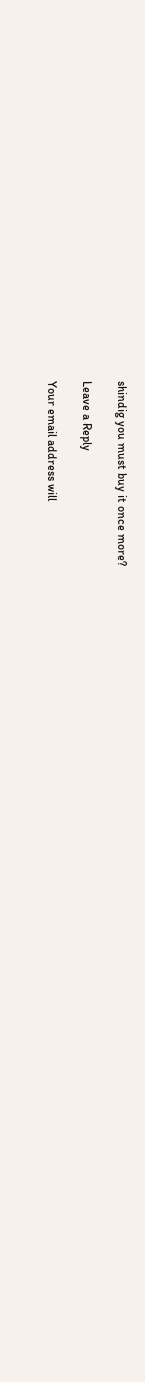shindig you must buy it once more?

Leave a Reply

Your email address will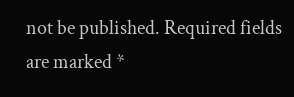not be published. Required fields are marked *